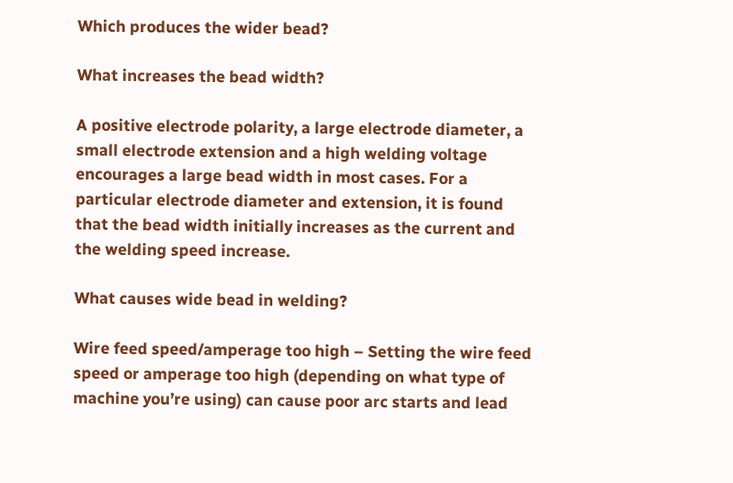Which produces the wider bead?

What increases the bead width?

A positive electrode polarity, a large electrode diameter, a small electrode extension and a high welding voltage encourages a large bead width in most cases. For a particular electrode diameter and extension, it is found that the bead width initially increases as the current and the welding speed increase.

What causes wide bead in welding?

Wire feed speed/amperage too high – Setting the wire feed speed or amperage too high (depending on what type of machine you’re using) can cause poor arc starts and lead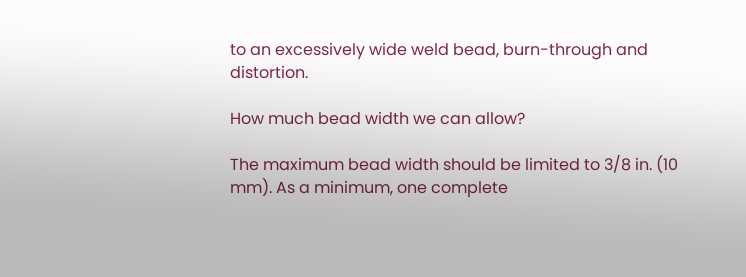to an excessively wide weld bead, burn-through and distortion.

How much bead width we can allow?

The maximum bead width should be limited to 3/8 in. (10 mm). As a minimum, one complete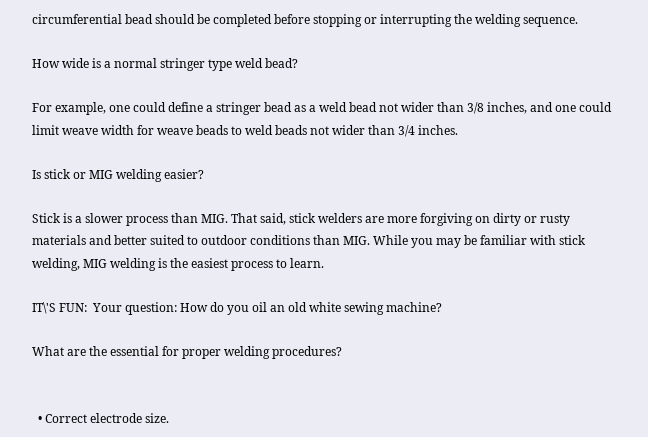circumferential bead should be completed before stopping or interrupting the welding sequence.

How wide is a normal stringer type weld bead?

For example, one could define a stringer bead as a weld bead not wider than 3/8 inches, and one could limit weave width for weave beads to weld beads not wider than 3/4 inches.

Is stick or MIG welding easier?

Stick is a slower process than MIG. That said, stick welders are more forgiving on dirty or rusty materials and better suited to outdoor conditions than MIG. While you may be familiar with stick welding, MIG welding is the easiest process to learn.

IT\'S FUN:  Your question: How do you oil an old white sewing machine?

What are the essential for proper welding procedures?


  • Correct electrode size.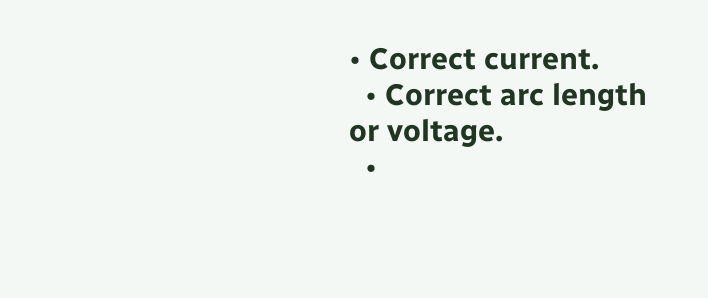• Correct current.
  • Correct arc length or voltage.
  •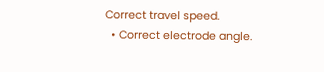Correct travel speed.
  • Correct electrode angle.